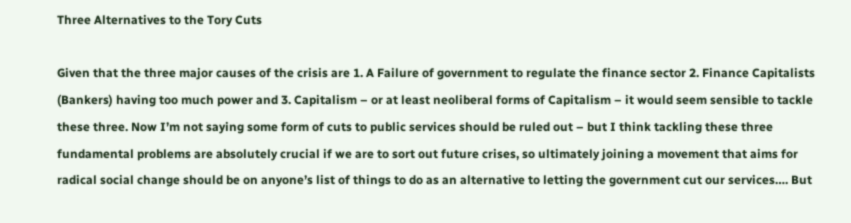Three Alternatives to the Tory Cuts

Given that the three major causes of the crisis are 1. A Failure of government to regulate the finance sector 2. Finance Capitalists (Bankers) having too much power and 3. Capitalism – or at least neoliberal forms of Capitalism – it would seem sensible to tackle these three. Now I’m not saying some form of cuts to public services should be ruled out – but I think tackling these three fundamental problems are absolutely crucial if we are to sort out future crises, so ultimately joining a movement that aims for radical social change should be on anyone’s list of things to do as an alternative to letting the government cut our services…. But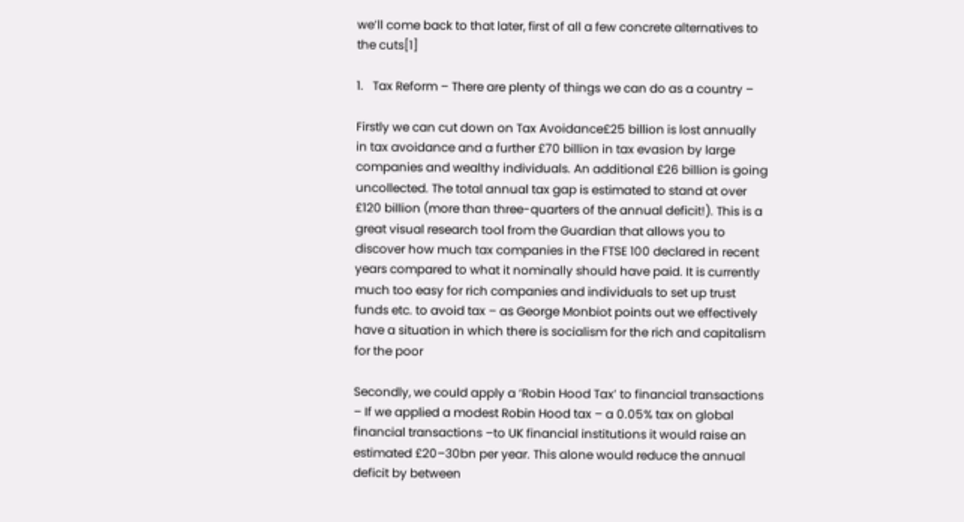we’ll come back to that later, first of all a few concrete alternatives to the cuts[1]

1.   Tax Reform – There are plenty of things we can do as a country –

Firstly we can cut down on Tax Avoidance£25 billion is lost annually in tax avoidance and a further £70 billion in tax evasion by large companies and wealthy individuals. An additional £26 billion is going uncollected. The total annual tax gap is estimated to stand at over £120 billion (more than three-quarters of the annual deficit!). This is a great visual research tool from the Guardian that allows you to discover how much tax companies in the FTSE 100 declared in recent years compared to what it nominally should have paid. It is currently much too easy for rich companies and individuals to set up trust funds etc. to avoid tax – as George Monbiot points out we effectively have a situation in which there is socialism for the rich and capitalism for the poor

Secondly, we could apply a ‘Robin Hood Tax’ to financial transactions – If we applied a modest Robin Hood tax – a 0.05% tax on global financial transactions –to UK financial institutions it would raise an estimated £20–30bn per year. This alone would reduce the annual deficit by between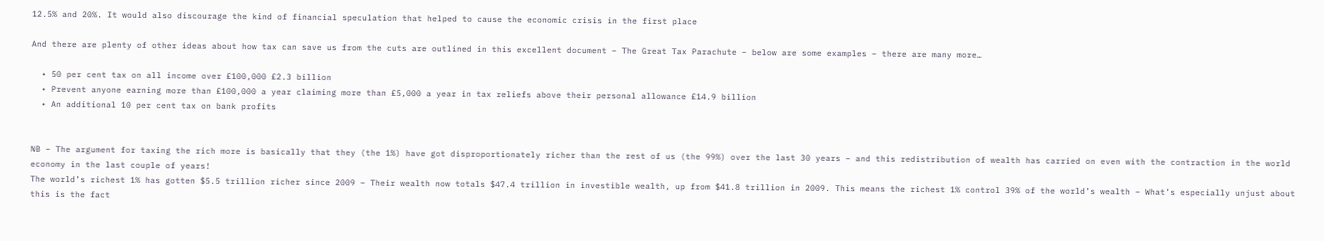12.5% and 20%. It would also discourage the kind of financial speculation that helped to cause the economic crisis in the first place

And there are plenty of other ideas about how tax can save us from the cuts are outlined in this excellent document – The Great Tax Parachute – below are some examples – there are many more…

  • 50 per cent tax on all income over £100,000 £2.3 billion
  • Prevent anyone earning more than £100,000 a year claiming more than £5,000 a year in tax reliefs above their personal allowance £14.9 billion
  • An additional 10 per cent tax on bank profits


NB – The argument for taxing the rich more is basically that they (the 1%) have got disproportionately richer than the rest of us (the 99%) over the last 30 years – and this redistribution of wealth has carried on even with the contraction in the world economy in the last couple of years!
The world’s richest 1% has gotten $5.5 trillion richer since 2009 – Their wealth now totals $47.4 trillion in investible wealth, up from $41.8 trillion in 2009. This means the richest 1% control 39% of the world’s wealth – What’s especially unjust about this is the fact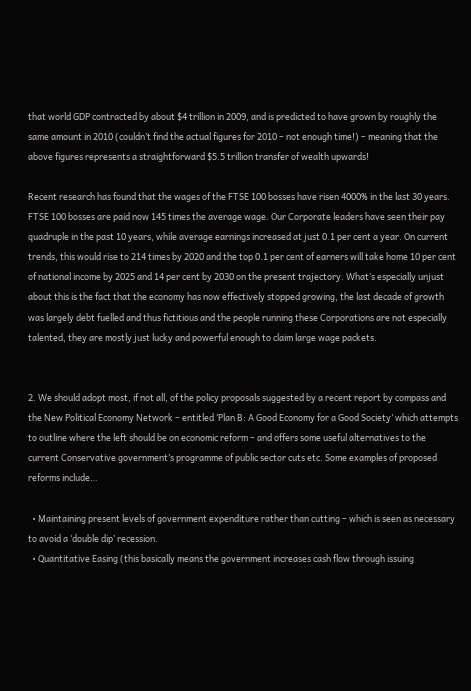that world GDP contracted by about $4 trillion in 2009, and is predicted to have grown by roughly the same amount in 2010 (couldn’t find the actual figures for 2010 – not enough time!) – meaning that the above figures represents a straightforward $5.5 trillion transfer of wealth upwards!

Recent research has found that the wages of the FTSE 100 bosses have risen 4000% in the last 30 years. FTSE 100 bosses are paid now 145 times the average wage. Our Corporate leaders have seen their pay quadruple in the past 10 years, while average earnings increased at just 0.1 per cent a year. On current trends, this would rise to 214 times by 2020 and the top 0.1 per cent of earners will take home 10 per cent of national income by 2025 and 14 per cent by 2030 on the present trajectory. What’s especially unjust about this is the fact that the economy has now effectively stopped growing, the last decade of growth was largely debt fuelled and thus fictitious and the people running these Corporations are not especially talented, they are mostly just lucky and powerful enough to claim large wage packets.


2. We should adopt most, if not all, of the policy proposals suggested by a recent report by compass and the New Political Economy Network – entitled ‘Plan B: A Good Economy for a Good Society’ which attempts to outline where the left should be on economic reform – and offers some useful alternatives to the current Conservative government’s programme of public sector cuts etc. Some examples of proposed reforms include…

  • Maintaining present levels of government expenditure rather than cutting – which is seen as necessary to avoid a ‘double dip’ recession.
  • Quantitative Easing (this basically means the government increases cash flow through issuing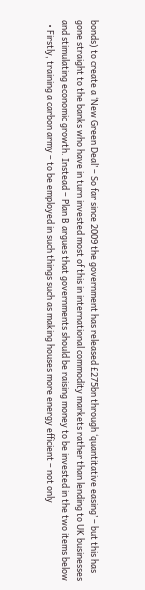bonds) to create a ‘New Green Deal’ – So far since 2009 the government has released £275bn through ‘quantitative easing’ – but this has gone straight to the banks who have in turn invested most of this in international commodity markets rather than lending to UK businesses and stimulating economic growth. Instead – Plan B argues that governments should be raising money to be invested in the two items below
  • Firstly, training a carbon army – to be employed in such things such as making houses more energy efficient – not only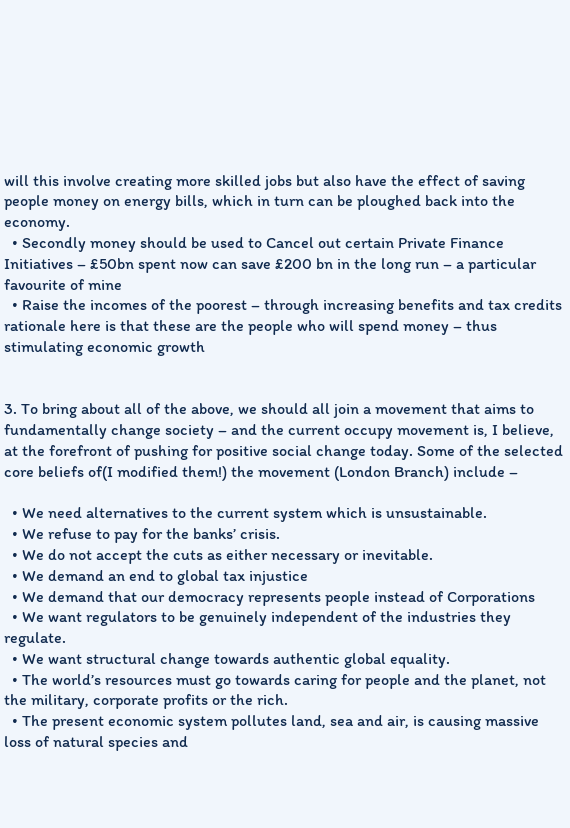will this involve creating more skilled jobs but also have the effect of saving people money on energy bills, which in turn can be ploughed back into the economy.
  • Secondly money should be used to Cancel out certain Private Finance Initiatives – £50bn spent now can save £200 bn in the long run – a particular favourite of mine
  • Raise the incomes of the poorest – through increasing benefits and tax credits rationale here is that these are the people who will spend money – thus stimulating economic growth


3. To bring about all of the above, we should all join a movement that aims to fundamentally change society – and the current occupy movement is, I believe, at the forefront of pushing for positive social change today. Some of the selected core beliefs of(I modified them!) the movement (London Branch) include –

  • We need alternatives to the current system which is unsustainable.
  • We refuse to pay for the banks’ crisis.
  • We do not accept the cuts as either necessary or inevitable.
  • We demand an end to global tax injustice
  • We demand that our democracy represents people instead of Corporations
  • We want regulators to be genuinely independent of the industries they regulate.
  • We want structural change towards authentic global equality.
  • The world’s resources must go towards caring for people and the planet, not the military, corporate profits or the rich.
  • The present economic system pollutes land, sea and air, is causing massive loss of natural species and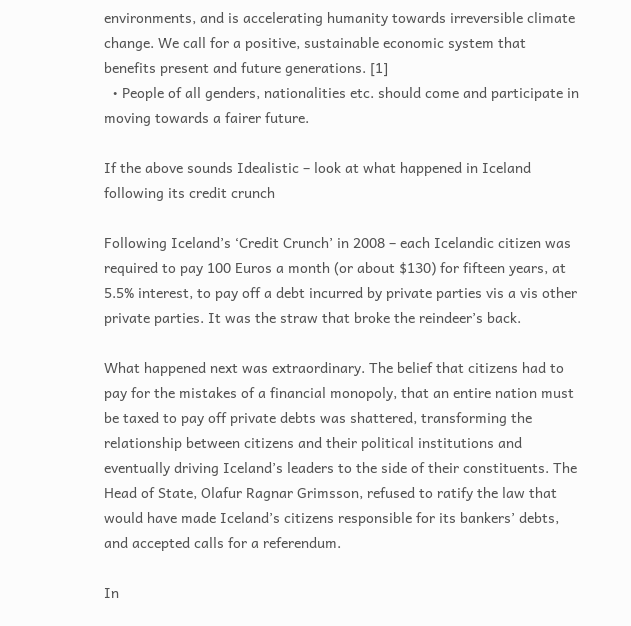environments, and is accelerating humanity towards irreversible climate change. We call for a positive, sustainable economic system that benefits present and future generations. [1]
  • People of all genders, nationalities etc. should come and participate in moving towards a fairer future.

If the above sounds Idealistic – look at what happened in Iceland following its credit crunch

Following Iceland’s ‘Credit Crunch’ in 2008 – each Icelandic citizen was required to pay 100 Euros a month (or about $130) for fifteen years, at 5.5% interest, to pay off a debt incurred by private parties vis a vis other private parties. It was the straw that broke the reindeer’s back.

What happened next was extraordinary. The belief that citizens had to pay for the mistakes of a financial monopoly, that an entire nation must be taxed to pay off private debts was shattered, transforming the relationship between citizens and their political institutions and eventually driving Iceland’s leaders to the side of their constituents. The Head of State, Olafur Ragnar Grimsson, refused to ratify the law that would have made Iceland’s citizens responsible for its bankers’ debts, and accepted calls for a referendum.

In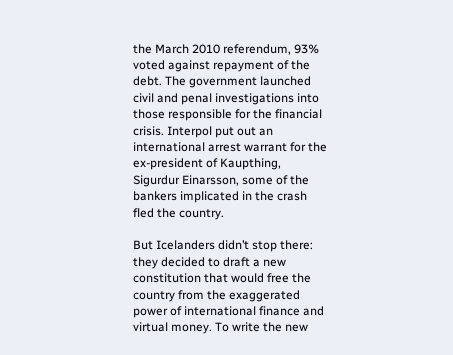the March 2010 referendum, 93% voted against repayment of the debt. The government launched civil and penal investigations into those responsible for the financial crisis. Interpol put out an international arrest warrant for the ex-president of Kaupthing, Sigurdur Einarsson, some of the bankers implicated in the crash fled the country.

But Icelanders didn’t stop there: they decided to draft a new constitution that would free the country from the exaggerated power of international finance and virtual money. To write the new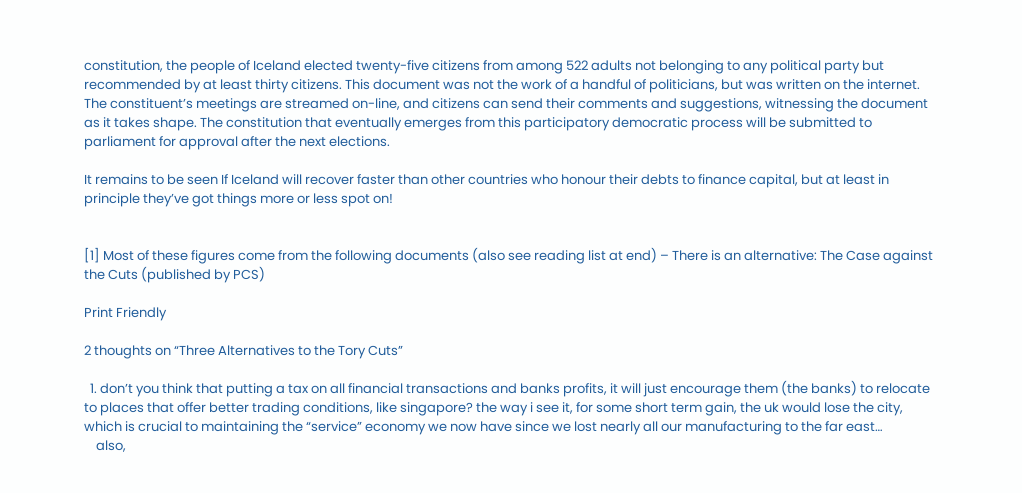constitution, the people of Iceland elected twenty-five citizens from among 522 adults not belonging to any political party but recommended by at least thirty citizens. This document was not the work of a handful of politicians, but was written on the internet. The constituent’s meetings are streamed on-line, and citizens can send their comments and suggestions, witnessing the document as it takes shape. The constitution that eventually emerges from this participatory democratic process will be submitted to parliament for approval after the next elections.

It remains to be seen If Iceland will recover faster than other countries who honour their debts to finance capital, but at least in principle they’ve got things more or less spot on!


[1] Most of these figures come from the following documents (also see reading list at end) – There is an alternative: The Case against the Cuts (published by PCS)

Print Friendly

2 thoughts on “Three Alternatives to the Tory Cuts”

  1. don’t you think that putting a tax on all financial transactions and banks profits, it will just encourage them (the banks) to relocate to places that offer better trading conditions, like singapore? the way i see it, for some short term gain, the uk would lose the city, which is crucial to maintaining the “service” economy we now have since we lost nearly all our manufacturing to the far east…
    also,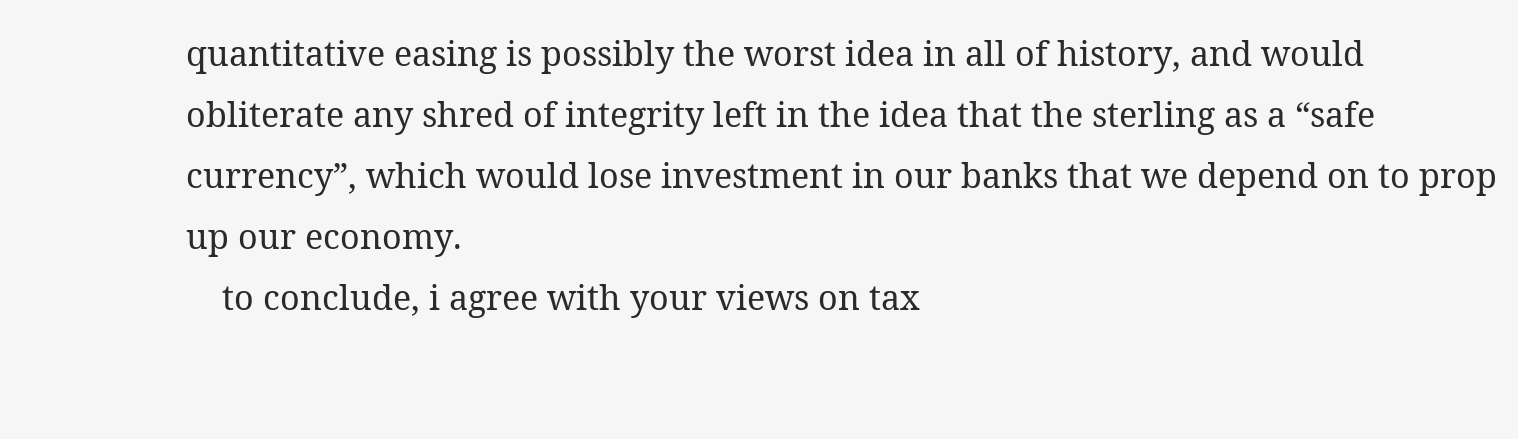quantitative easing is possibly the worst idea in all of history, and would obliterate any shred of integrity left in the idea that the sterling as a “safe currency”, which would lose investment in our banks that we depend on to prop up our economy.
    to conclude, i agree with your views on tax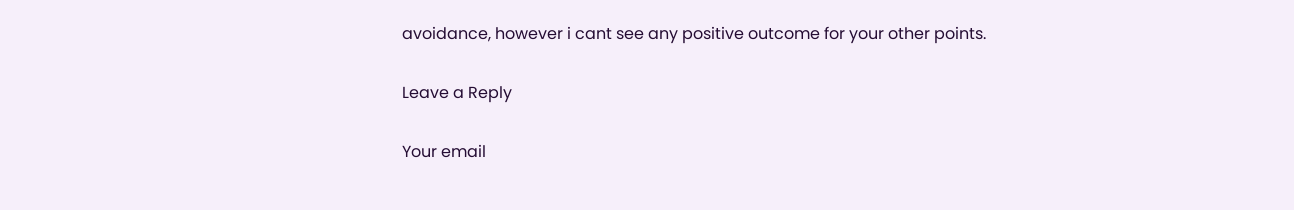avoidance, however i cant see any positive outcome for your other points.

Leave a Reply

Your email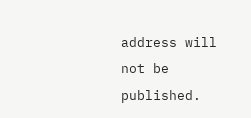address will not be published.